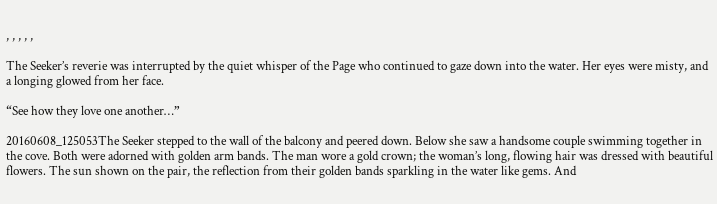, , , , ,

The Seeker’s reverie was interrupted by the quiet whisper of the Page who continued to gaze down into the water. Her eyes were misty, and a longing glowed from her face.

“See how they love one another…”

20160608_125053The Seeker stepped to the wall of the balcony and peered down. Below she saw a handsome couple swimming together in the cove. Both were adorned with golden arm bands. The man wore a gold crown; the woman’s long, flowing hair was dressed with beautiful flowers. The sun shown on the pair, the reflection from their golden bands sparkling in the water like gems. And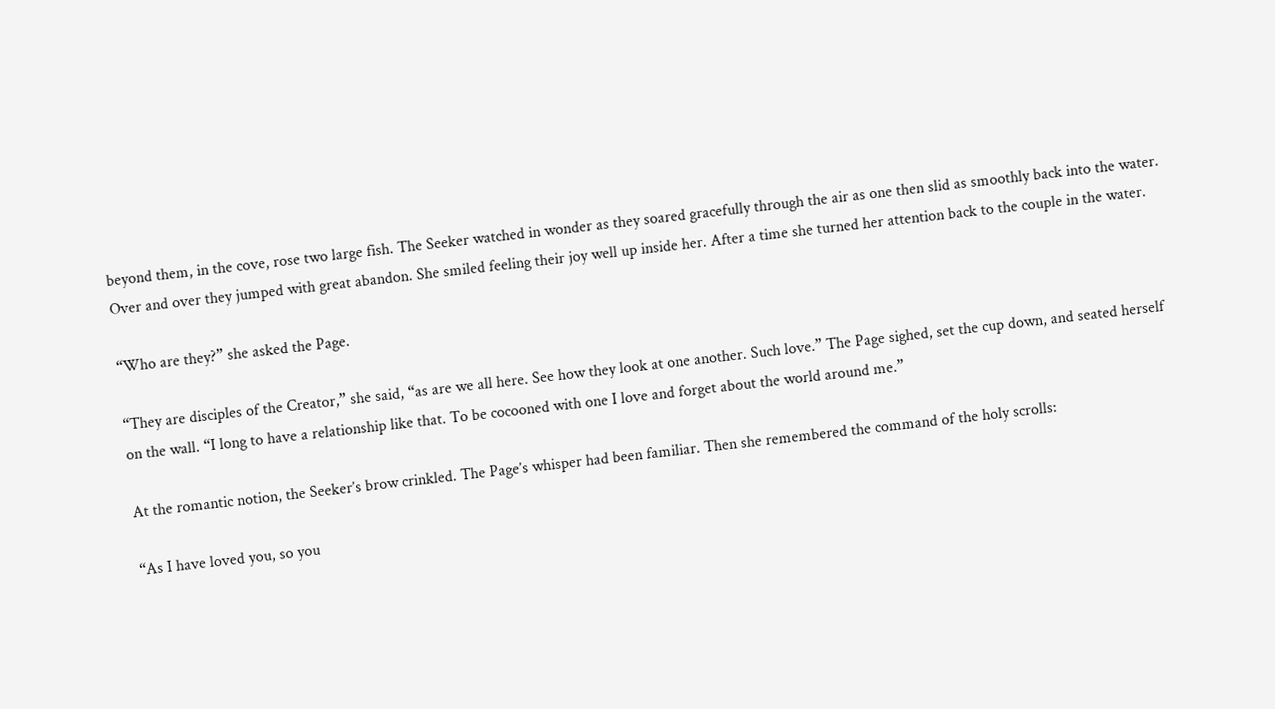beyond them, in the cove, rose two large fish. The Seeker watched in wonder as they soared gracefully through the air as one then slid as smoothly back into the water. Over and over they jumped with great abandon. She smiled feeling their joy well up inside her. After a time she turned her attention back to the couple in the water.

“Who are they?” she asked the Page.

“They are disciples of the Creator,” she said, “as are we all here. See how they look at one another. Such love.” The Page sighed, set the cup down, and seated herself on the wall. “I long to have a relationship like that. To be cocooned with one I love and forget about the world around me.”

At the romantic notion, the Seeker’s brow crinkled. The Page’s whisper had been familiar. Then she remembered the command of the holy scrolls:

“As I have loved you, so you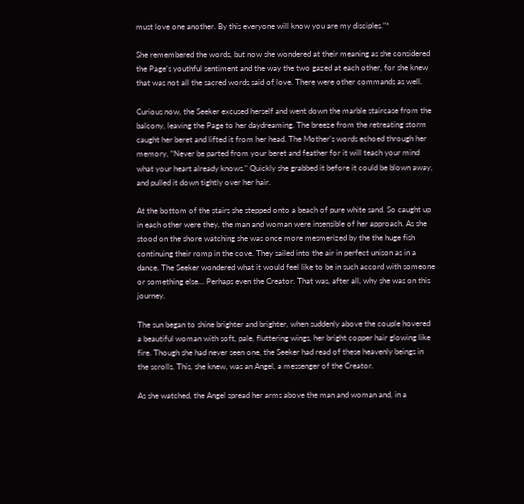must love one another. By this everyone will know you are my disciples.”*

She remembered the words, but now she wondered at their meaning as she considered the Page’s youthful sentiment and the way the two gazed at each other, for she knew that was not all the sacred words said of love. There were other commands as well.

Curious now, the Seeker excused herself and went down the marble staircase from the balcony, leaving the Page to her daydreaming. The breeze from the retreating storm caught her beret and lifted it from her head. The Mother’s words echoed through her memory, “Never be parted from your beret and feather for it will teach your mind what your heart already knows.” Quickly she grabbed it before it could be blown away, and pulled it down tightly over her hair.

At the bottom of the stairs she stepped onto a beach of pure white sand. So caught up in each other were they, the man and woman were insensible of her approach. As she stood on the shore watching she was once more mesmerized by the the huge fish continuing their romp in the cove. They sailed into the air in perfect unison as in a dance. The Seeker wondered what it would feel like to be in such accord with someone or something else… Perhaps even the Creator. That was, after all, why she was on this journey.

The sun began to shine brighter and brighter, when suddenly above the couple hovered a beautiful woman with soft, pale, fluttering wings, her bright copper hair glowing like fire. Though she had never seen one, the Seeker had read of these heavenly beings in the scrolls. This, she knew, was an Angel, a messenger of the Creator.

As she watched, the Angel spread her arms above the man and woman and, in a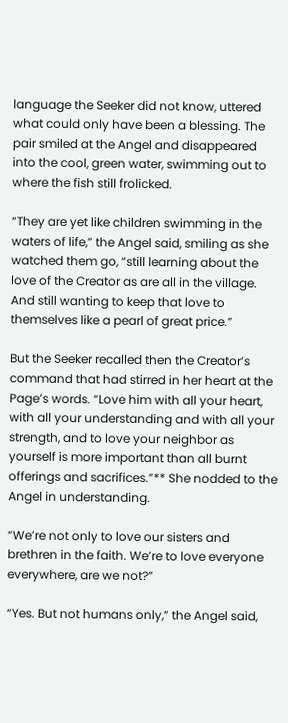language the Seeker did not know, uttered what could only have been a blessing. The pair smiled at the Angel and disappeared into the cool, green water, swimming out to where the fish still frolicked.

“They are yet like children swimming in the waters of life,” the Angel said, smiling as she watched them go, “still learning about the love of the Creator as are all in the village. And still wanting to keep that love to themselves like a pearl of great price.”

But the Seeker recalled then the Creator’s command that had stirred in her heart at the Page’s words. “Love him with all your heart, with all your understanding and with all your strength, and to love your neighbor as yourself is more important than all burnt offerings and sacrifices.”** She nodded to the Angel in understanding.

“We’re not only to love our sisters and brethren in the faith. We’re to love everyone everywhere, are we not?”

“Yes. But not humans only,” the Angel said,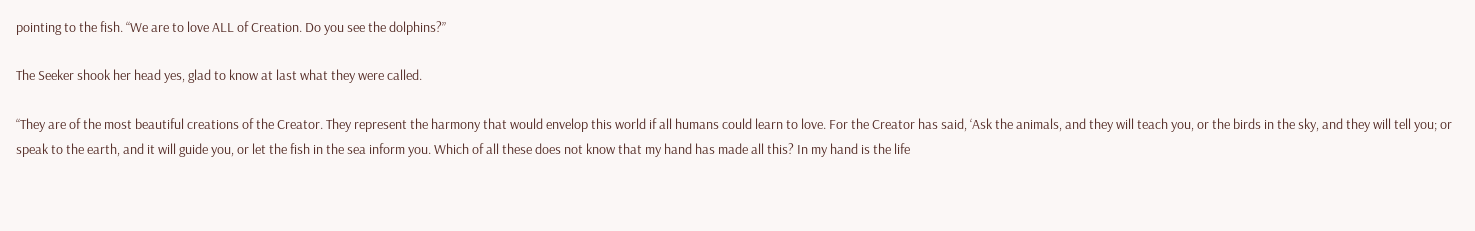pointing to the fish. “We are to love ALL of Creation. Do you see the dolphins?”

The Seeker shook her head yes, glad to know at last what they were called.

“They are of the most beautiful creations of the Creator. They represent the harmony that would envelop this world if all humans could learn to love. For the Creator has said, ‘Ask the animals, and they will teach you, or the birds in the sky, and they will tell you; or speak to the earth, and it will guide you, or let the fish in the sea inform you. Which of all these does not know that my hand has made all this? In my hand is the life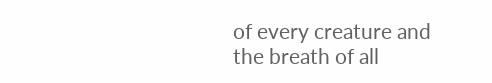of every creature and the breath of all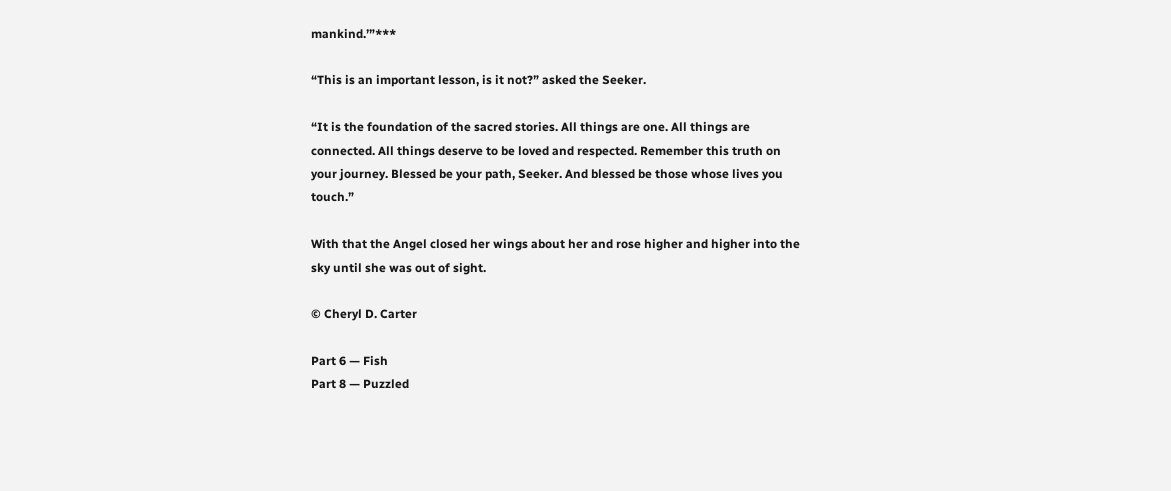mankind.’”***

“This is an important lesson, is it not?” asked the Seeker.

“It is the foundation of the sacred stories. All things are one. All things are connected. All things deserve to be loved and respected. Remember this truth on your journey. Blessed be your path, Seeker. And blessed be those whose lives you touch.”

With that the Angel closed her wings about her and rose higher and higher into the sky until she was out of sight.

© Cheryl D. Carter

Part 6 — Fish
Part 8 — Puzzled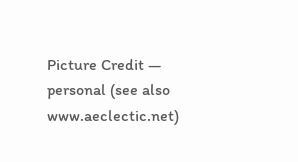Picture Credit — personal (see also www.aeclectic.net)